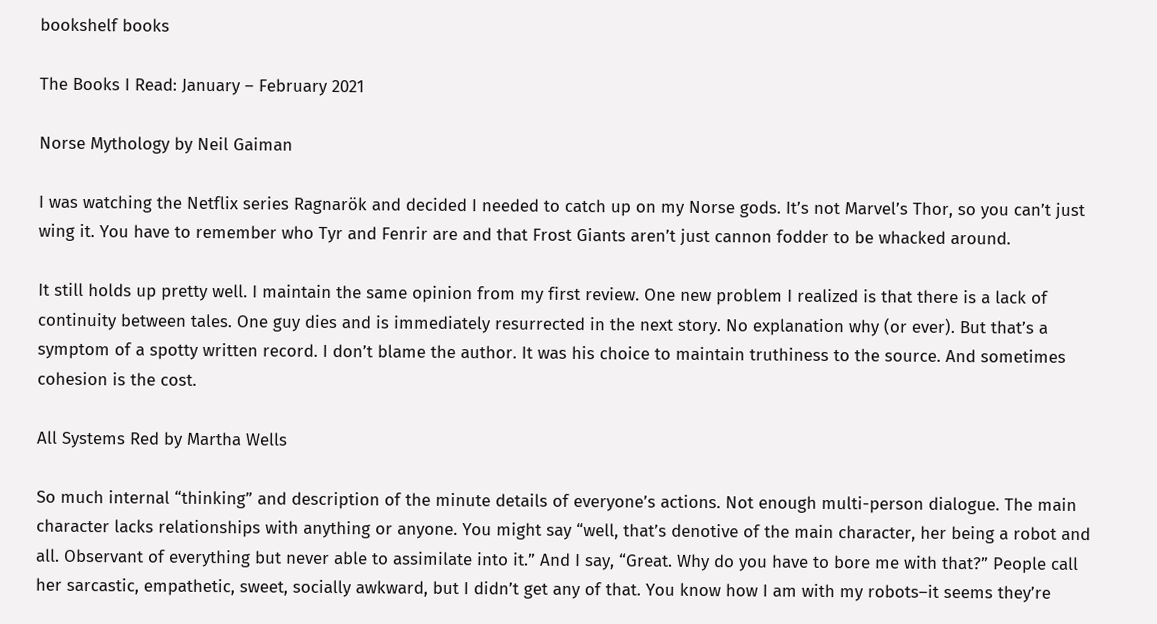bookshelf books

The Books I Read: January – February 2021

Norse Mythology by Neil Gaiman

I was watching the Netflix series Ragnarök and decided I needed to catch up on my Norse gods. It’s not Marvel’s Thor, so you can’t just wing it. You have to remember who Tyr and Fenrir are and that Frost Giants aren’t just cannon fodder to be whacked around.

It still holds up pretty well. I maintain the same opinion from my first review. One new problem I realized is that there is a lack of continuity between tales. One guy dies and is immediately resurrected in the next story. No explanation why (or ever). But that’s a symptom of a spotty written record. I don’t blame the author. It was his choice to maintain truthiness to the source. And sometimes cohesion is the cost.

All Systems Red by Martha Wells

So much internal “thinking” and description of the minute details of everyone’s actions. Not enough multi-person dialogue. The main character lacks relationships with anything or anyone. You might say “well, that’s denotive of the main character, her being a robot and all. Observant of everything but never able to assimilate into it.” And I say, “Great. Why do you have to bore me with that?” People call her sarcastic, empathetic, sweet, socially awkward, but I didn’t get any of that. You know how I am with my robots–it seems they’re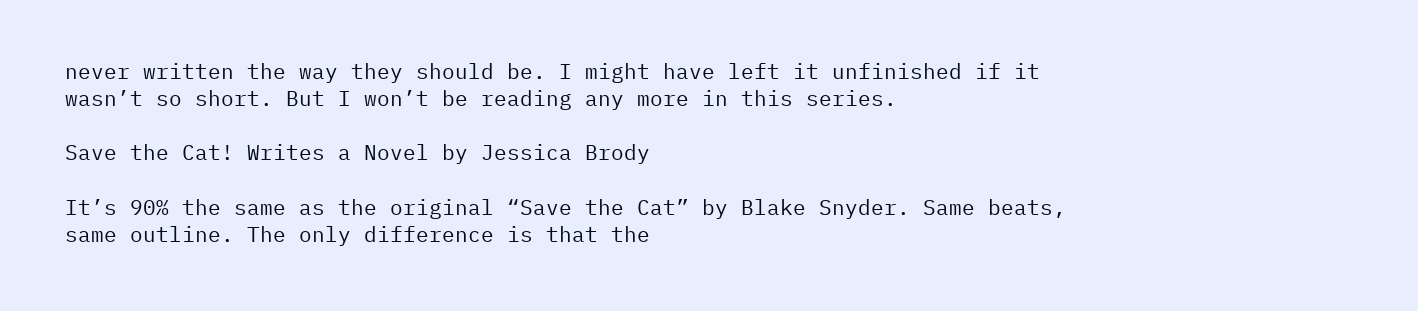never written the way they should be. I might have left it unfinished if it wasn’t so short. But I won’t be reading any more in this series.

Save the Cat! Writes a Novel by Jessica Brody

It’s 90% the same as the original “Save the Cat” by Blake Snyder. Same beats, same outline. The only difference is that the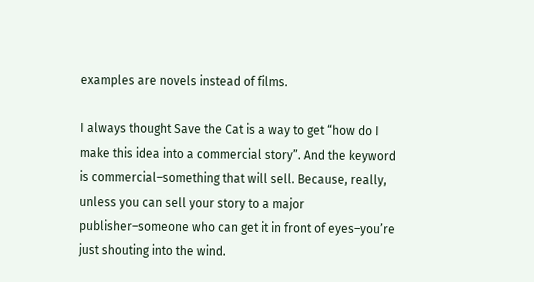examples are novels instead of films.

I always thought Save the Cat is a way to get “how do I make this idea into a commercial story”. And the keyword is commercial–something that will sell. Because, really, unless you can sell your story to a major publisher–someone who can get it in front of eyes–you’re just shouting into the wind.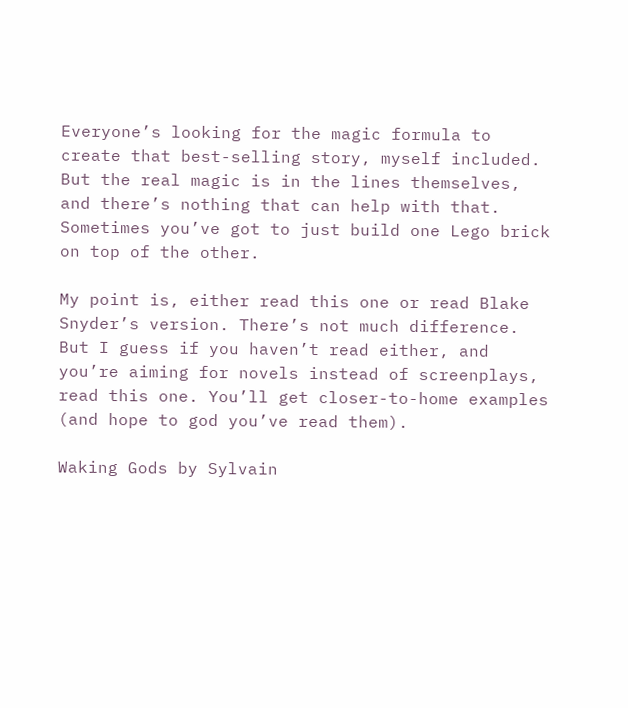Everyone’s looking for the magic formula to create that best-selling story, myself included. But the real magic is in the lines themselves, and there’s nothing that can help with that. Sometimes you’ve got to just build one Lego brick on top of the other.

My point is, either read this one or read Blake Snyder’s version. There’s not much difference. But I guess if you haven’t read either, and you’re aiming for novels instead of screenplays, read this one. You’ll get closer-to-home examples (and hope to god you’ve read them).

Waking Gods by Sylvain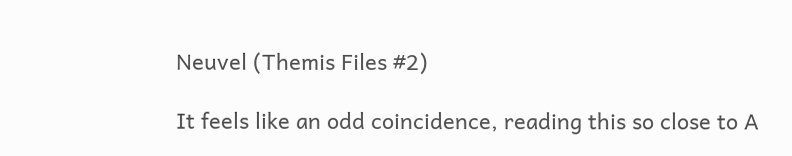Neuvel (Themis Files #2)

It feels like an odd coincidence, reading this so close to A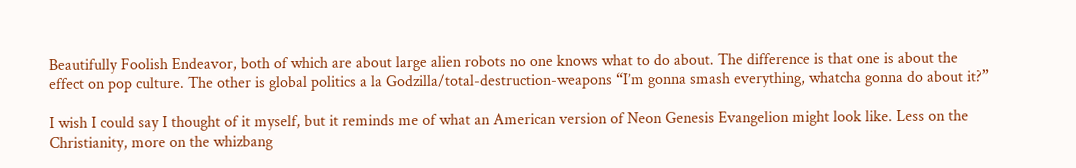Beautifully Foolish Endeavor, both of which are about large alien robots no one knows what to do about. The difference is that one is about the effect on pop culture. The other is global politics a la Godzilla/total-destruction-weapons “I’m gonna smash everything, whatcha gonna do about it?”

I wish I could say I thought of it myself, but it reminds me of what an American version of Neon Genesis Evangelion might look like. Less on the Christianity, more on the whizbang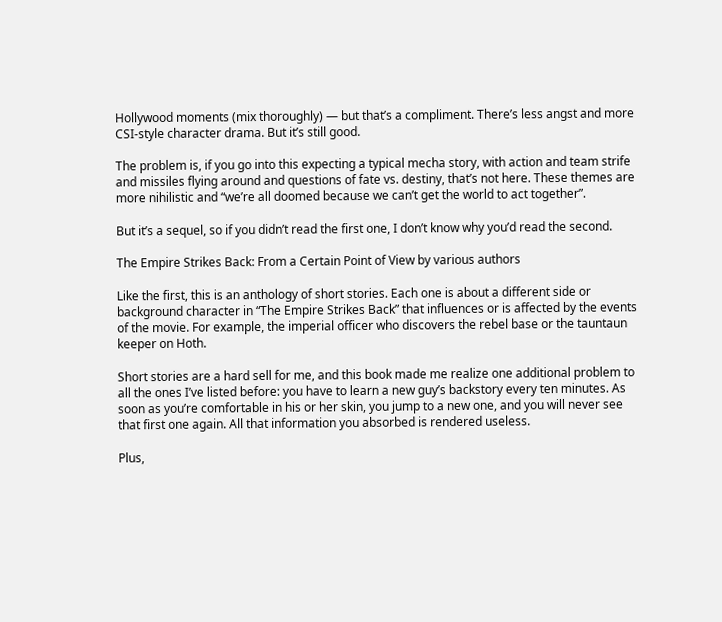Hollywood moments (mix thoroughly) — but that’s a compliment. There’s less angst and more CSI-style character drama. But it’s still good.

The problem is, if you go into this expecting a typical mecha story, with action and team strife and missiles flying around and questions of fate vs. destiny, that’s not here. These themes are more nihilistic and “we’re all doomed because we can’t get the world to act together”.

But it’s a sequel, so if you didn’t read the first one, I don’t know why you’d read the second.

The Empire Strikes Back: From a Certain Point of View by various authors

Like the first, this is an anthology of short stories. Each one is about a different side or background character in “The Empire Strikes Back” that influences or is affected by the events of the movie. For example, the imperial officer who discovers the rebel base or the tauntaun keeper on Hoth.

Short stories are a hard sell for me, and this book made me realize one additional problem to all the ones I’ve listed before: you have to learn a new guy’s backstory every ten minutes. As soon as you’re comfortable in his or her skin, you jump to a new one, and you will never see that first one again. All that information you absorbed is rendered useless.

Plus,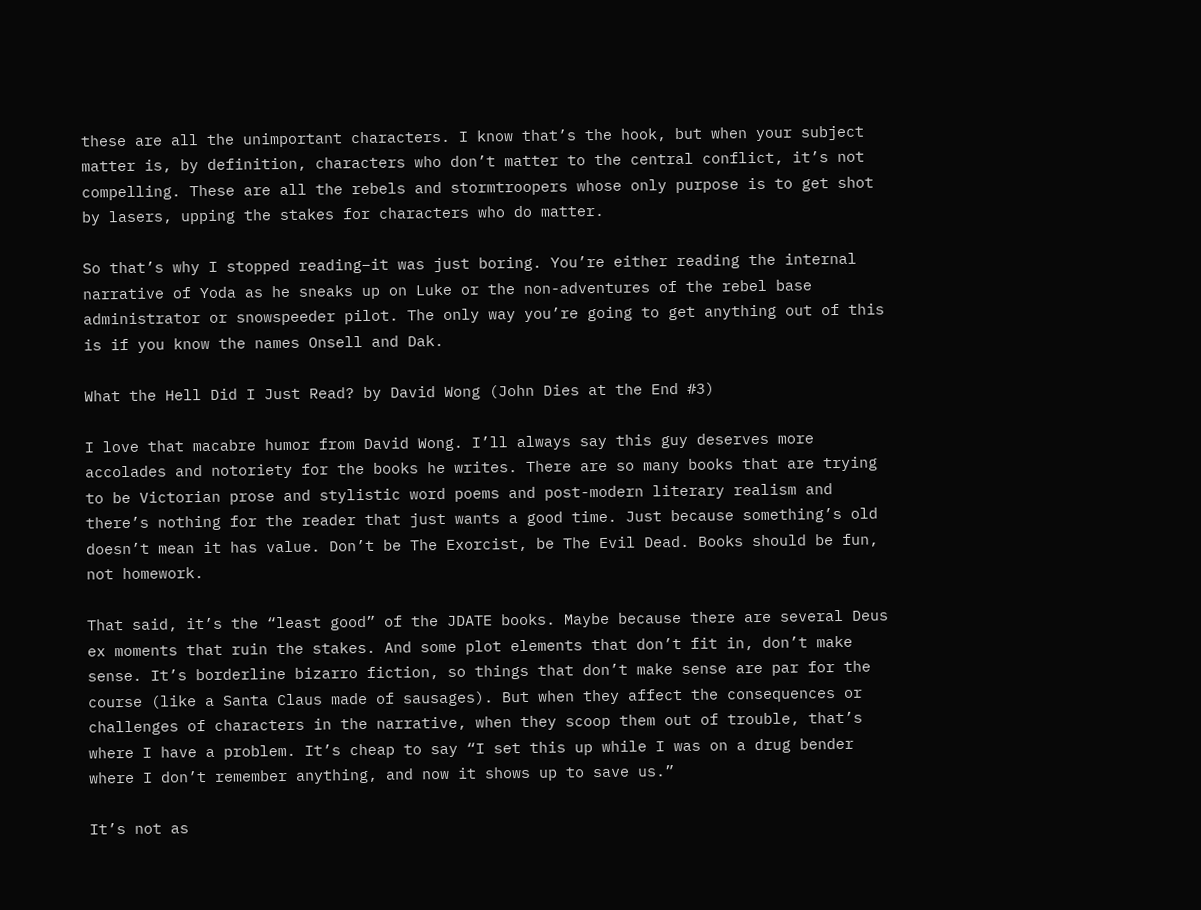these are all the unimportant characters. I know that’s the hook, but when your subject matter is, by definition, characters who don’t matter to the central conflict, it’s not compelling. These are all the rebels and stormtroopers whose only purpose is to get shot by lasers, upping the stakes for characters who do matter.

So that’s why I stopped reading–it was just boring. You’re either reading the internal narrative of Yoda as he sneaks up on Luke or the non-adventures of the rebel base administrator or snowspeeder pilot. The only way you’re going to get anything out of this is if you know the names Onsell and Dak.

What the Hell Did I Just Read? by David Wong (John Dies at the End #3)

I love that macabre humor from David Wong. I’ll always say this guy deserves more accolades and notoriety for the books he writes. There are so many books that are trying to be Victorian prose and stylistic word poems and post-modern literary realism and there’s nothing for the reader that just wants a good time. Just because something’s old doesn’t mean it has value. Don’t be The Exorcist, be The Evil Dead. Books should be fun, not homework.

That said, it’s the “least good” of the JDATE books. Maybe because there are several Deus ex moments that ruin the stakes. And some plot elements that don’t fit in, don’t make sense. It’s borderline bizarro fiction, so things that don’t make sense are par for the course (like a Santa Claus made of sausages). But when they affect the consequences or challenges of characters in the narrative, when they scoop them out of trouble, that’s where I have a problem. It’s cheap to say “I set this up while I was on a drug bender where I don’t remember anything, and now it shows up to save us.”

It’s not as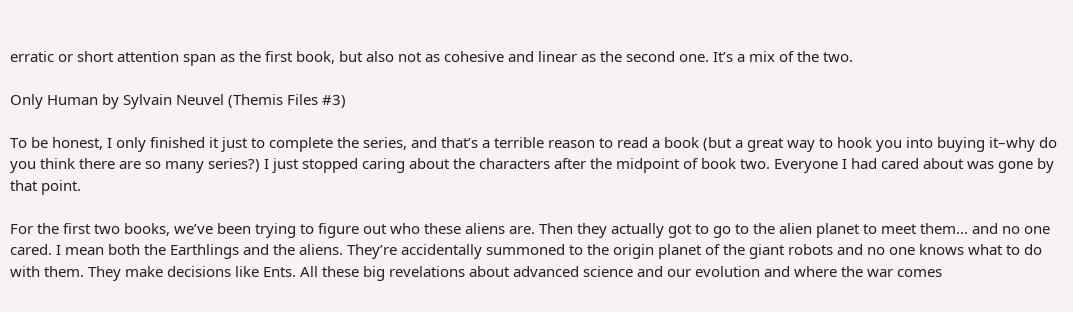erratic or short attention span as the first book, but also not as cohesive and linear as the second one. It’s a mix of the two.

Only Human by Sylvain Neuvel (Themis Files #3)

To be honest, I only finished it just to complete the series, and that’s a terrible reason to read a book (but a great way to hook you into buying it–why do you think there are so many series?) I just stopped caring about the characters after the midpoint of book two. Everyone I had cared about was gone by that point.

For the first two books, we’ve been trying to figure out who these aliens are. Then they actually got to go to the alien planet to meet them… and no one cared. I mean both the Earthlings and the aliens. They’re accidentally summoned to the origin planet of the giant robots and no one knows what to do with them. They make decisions like Ents. All these big revelations about advanced science and our evolution and where the war comes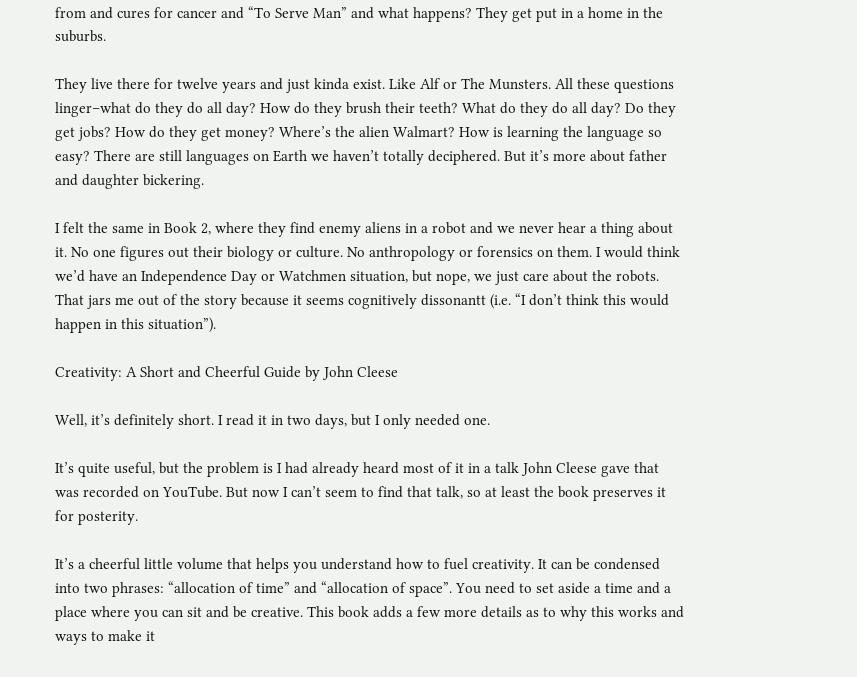from and cures for cancer and “To Serve Man” and what happens? They get put in a home in the suburbs.

They live there for twelve years and just kinda exist. Like Alf or The Munsters. All these questions linger–what do they do all day? How do they brush their teeth? What do they do all day? Do they get jobs? How do they get money? Where’s the alien Walmart? How is learning the language so easy? There are still languages on Earth we haven’t totally deciphered. But it’s more about father and daughter bickering.

I felt the same in Book 2, where they find enemy aliens in a robot and we never hear a thing about it. No one figures out their biology or culture. No anthropology or forensics on them. I would think we’d have an Independence Day or Watchmen situation, but nope, we just care about the robots. That jars me out of the story because it seems cognitively dissonantt (i.e. “I don’t think this would happen in this situation”).

Creativity: A Short and Cheerful Guide by John Cleese

Well, it’s definitely short. I read it in two days, but I only needed one.

It’s quite useful, but the problem is I had already heard most of it in a talk John Cleese gave that was recorded on YouTube. But now I can’t seem to find that talk, so at least the book preserves it for posterity.

It’s a cheerful little volume that helps you understand how to fuel creativity. It can be condensed into two phrases: “allocation of time” and “allocation of space”. You need to set aside a time and a place where you can sit and be creative. This book adds a few more details as to why this works and ways to make it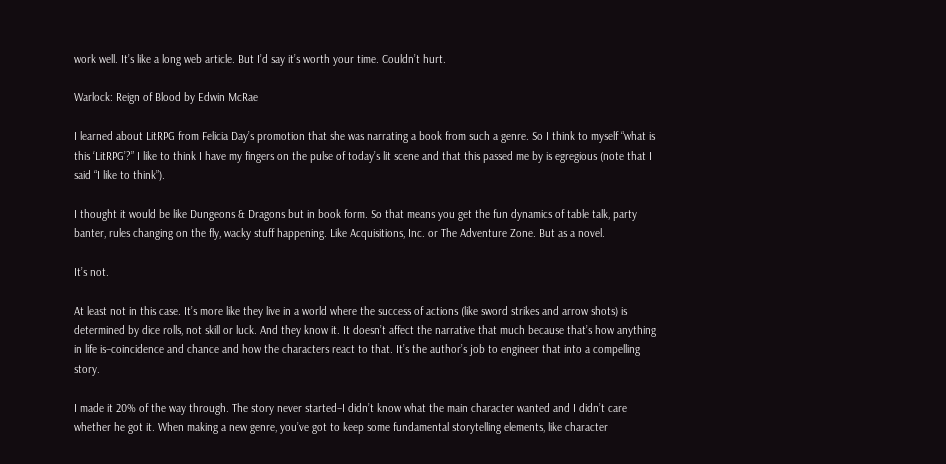work well. It’s like a long web article. But I’d say it’s worth your time. Couldn’t hurt.

Warlock: Reign of Blood by Edwin McRae

I learned about LitRPG from Felicia Day’s promotion that she was narrating a book from such a genre. So I think to myself “what is this ‘LitRPG’?” I like to think I have my fingers on the pulse of today’s lit scene and that this passed me by is egregious (note that I said “I like to think”).

I thought it would be like Dungeons & Dragons but in book form. So that means you get the fun dynamics of table talk, party banter, rules changing on the fly, wacky stuff happening. Like Acquisitions, Inc. or The Adventure Zone. But as a novel.

It’s not.

At least not in this case. It’s more like they live in a world where the success of actions (like sword strikes and arrow shots) is determined by dice rolls, not skill or luck. And they know it. It doesn’t affect the narrative that much because that’s how anything in life is–coincidence and chance and how the characters react to that. It’s the author’s job to engineer that into a compelling story.

I made it 20% of the way through. The story never started–I didn’t know what the main character wanted and I didn’t care whether he got it. When making a new genre, you’ve got to keep some fundamental storytelling elements, like character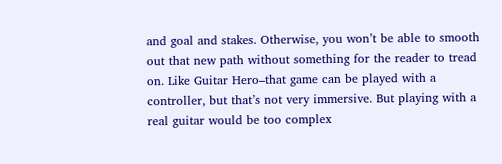and goal and stakes. Otherwise, you won’t be able to smooth out that new path without something for the reader to tread on. Like Guitar Hero–that game can be played with a controller, but that’s not very immersive. But playing with a real guitar would be too complex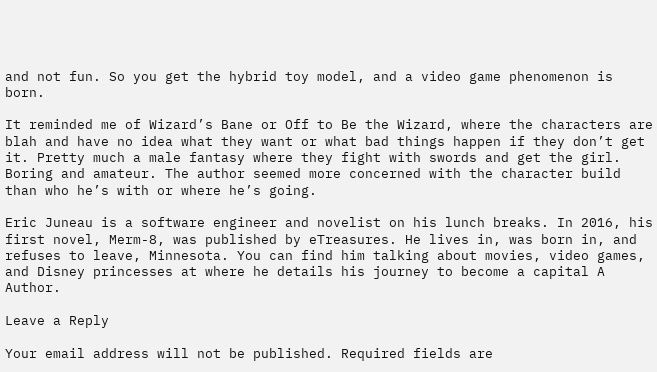and not fun. So you get the hybrid toy model, and a video game phenomenon is born.

It reminded me of Wizard’s Bane or Off to Be the Wizard, where the characters are blah and have no idea what they want or what bad things happen if they don’t get it. Pretty much a male fantasy where they fight with swords and get the girl. Boring and amateur. The author seemed more concerned with the character build than who he’s with or where he’s going.

Eric Juneau is a software engineer and novelist on his lunch breaks. In 2016, his first novel, Merm-8, was published by eTreasures. He lives in, was born in, and refuses to leave, Minnesota. You can find him talking about movies, video games, and Disney princesses at where he details his journey to become a capital A Author.

Leave a Reply

Your email address will not be published. Required fields are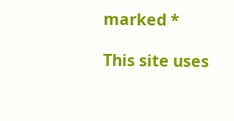marked *

This site uses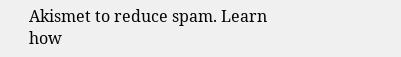Akismet to reduce spam. Learn how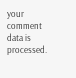your comment data is processed.